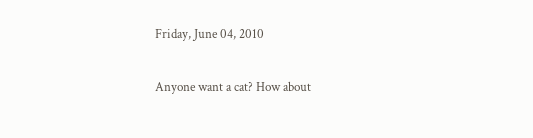Friday, June 04, 2010

Anyone want a cat? How about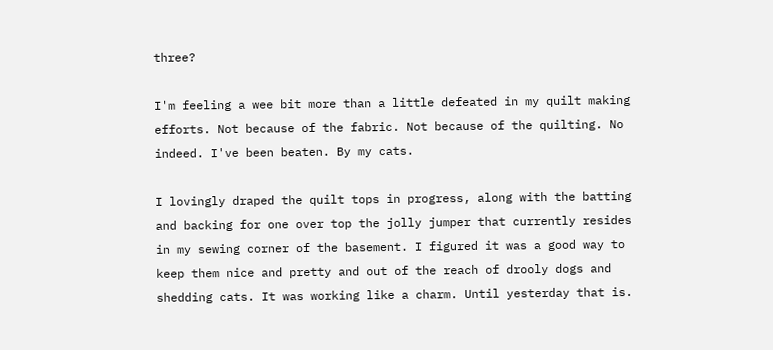three?

I'm feeling a wee bit more than a little defeated in my quilt making efforts. Not because of the fabric. Not because of the quilting. No indeed. I've been beaten. By my cats.

I lovingly draped the quilt tops in progress, along with the batting and backing for one over top the jolly jumper that currently resides in my sewing corner of the basement. I figured it was a good way to keep them nice and pretty and out of the reach of drooly dogs and shedding cats. It was working like a charm. Until yesterday that is.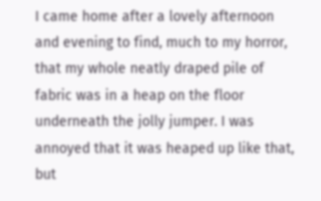I came home after a lovely afternoon and evening to find, much to my horror, that my whole neatly draped pile of fabric was in a heap on the floor underneath the jolly jumper. I was annoyed that it was heaped up like that, but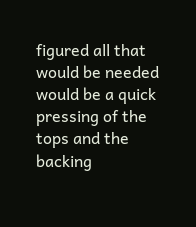figured all that would be needed would be a quick pressing of the tops and the backing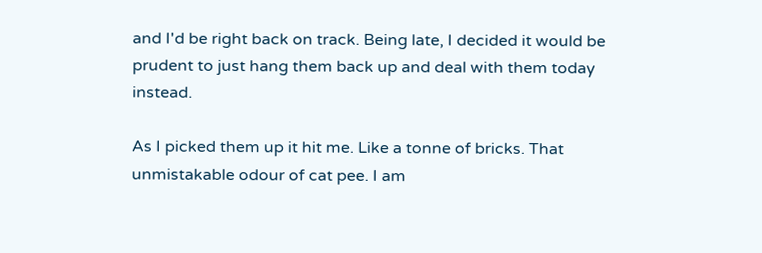and I'd be right back on track. Being late, I decided it would be prudent to just hang them back up and deal with them today instead.

As I picked them up it hit me. Like a tonne of bricks. That unmistakable odour of cat pee. I am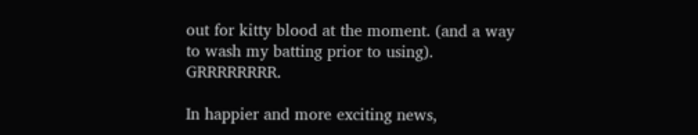out for kitty blood at the moment. (and a way to wash my batting prior to using). GRRRRRRRR.

In happier and more exciting news,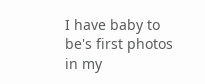I have baby to be's first photos in my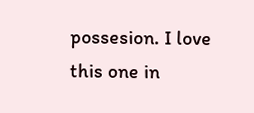possesion. I love this one in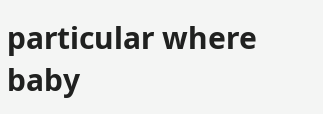particular where baby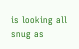is looking all snug as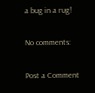a bug in a rug!

No comments:

Post a Comment